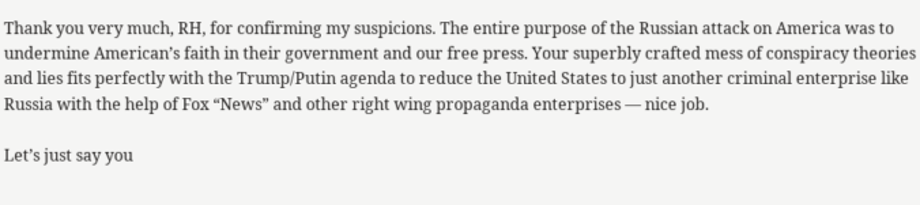Thank you very much, RH, for confirming my suspicions. The entire purpose of the Russian attack on America was to undermine American’s faith in their government and our free press. Your superbly crafted mess of conspiracy theories and lies fits perfectly with the Trump/Putin agenda to reduce the United States to just another criminal enterprise like Russia with the help of Fox “News” and other right wing propaganda enterprises — nice job.

Let’s just say you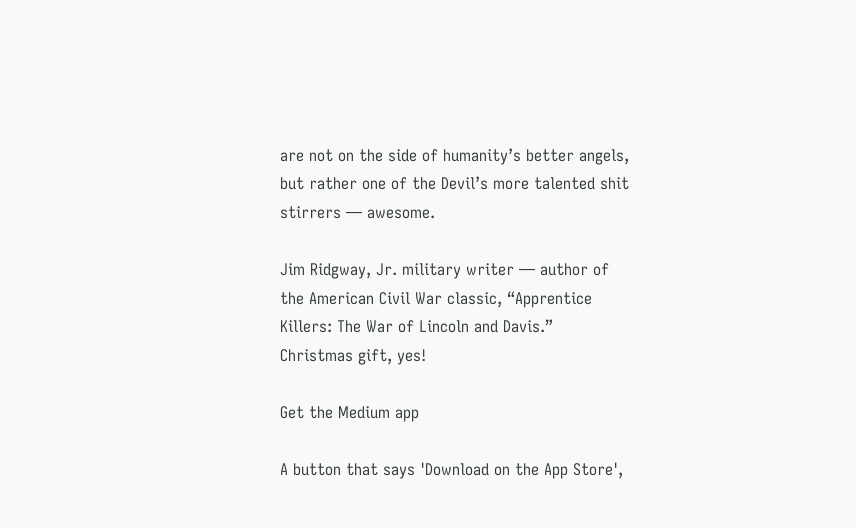are not on the side of humanity’s better angels, but rather one of the Devil’s more talented shit stirrers — awesome.

Jim Ridgway, Jr. military writer — author of the American Civil War classic, “Apprentice Killers: The War of Lincoln and Davis.” Christmas gift, yes!

Get the Medium app

A button that says 'Download on the App Store',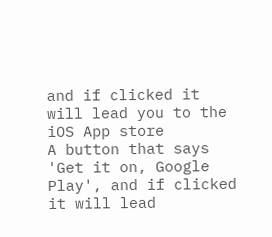and if clicked it will lead you to the iOS App store
A button that says 'Get it on, Google Play', and if clicked it will lead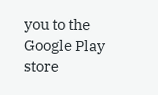you to the Google Play store